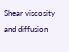Shear viscosity and diffusion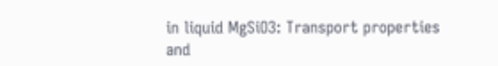in liquid MgSiO3: Transport properties and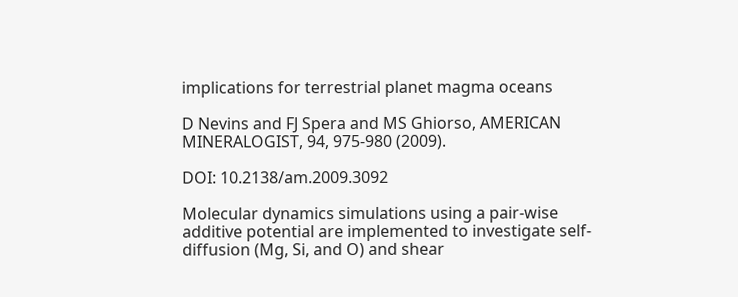implications for terrestrial planet magma oceans

D Nevins and FJ Spera and MS Ghiorso, AMERICAN MINERALOGIST, 94, 975-980 (2009).

DOI: 10.2138/am.2009.3092

Molecular dynamics simulations using a pair-wise additive potential are implemented to investigate self-diffusion (Mg, Si, and O) and shear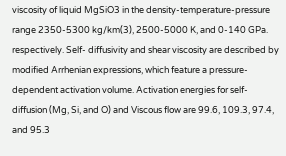viscosity of liquid MgSiO3 in the density-temperature-pressure range 2350-5300 kg/km(3), 2500-5000 K, and 0-140 GPa. respectively. Self- diffusivity and shear viscosity are described by modified Arrhenian expressions, which feature a pressure-dependent activation volume. Activation energies for self-diffusion (Mg, Si, and O) and Viscous flow are 99.6, 109.3, 97.4, and 95.3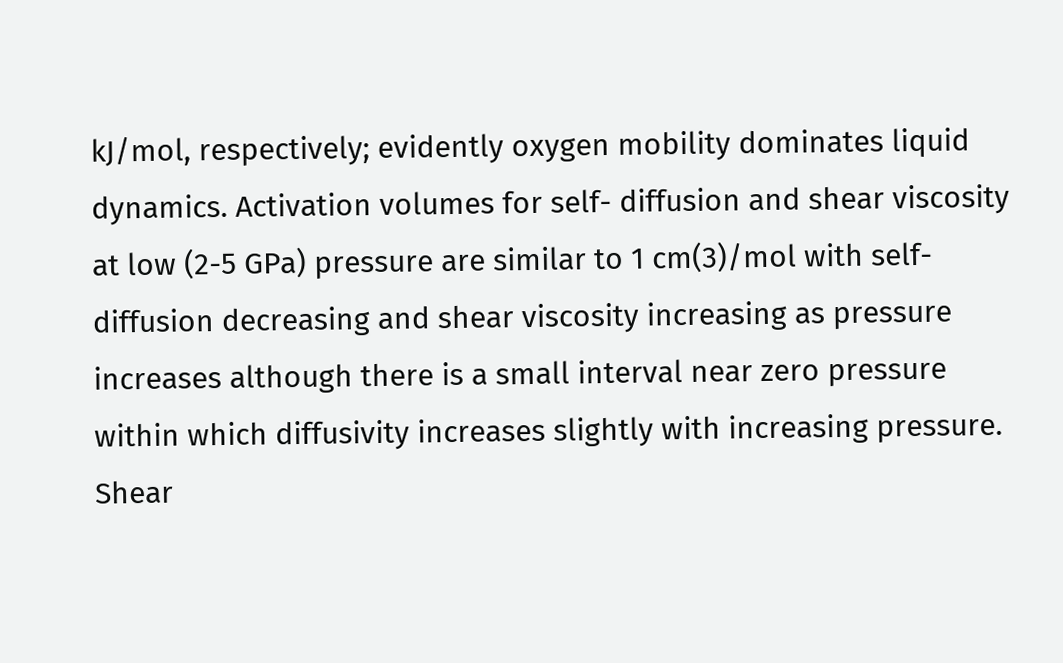kJ/mol, respectively; evidently oxygen mobility dominates liquid dynamics. Activation volumes for self- diffusion and shear viscosity at low (2-5 GPa) pressure are similar to 1 cm(3)/mol with self-diffusion decreasing and shear viscosity increasing as pressure increases although there is a small interval near zero pressure within which diffusivity increases slightly with increasing pressure. Shear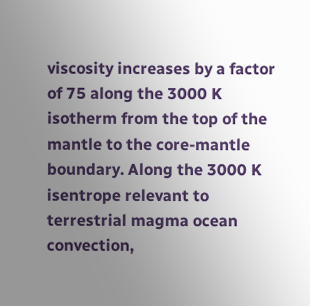viscosity increases by a factor of 75 along the 3000 K isotherm from the top of the mantle to the core-mantle boundary. Along the 3000 K isentrope relevant to terrestrial magma ocean convection,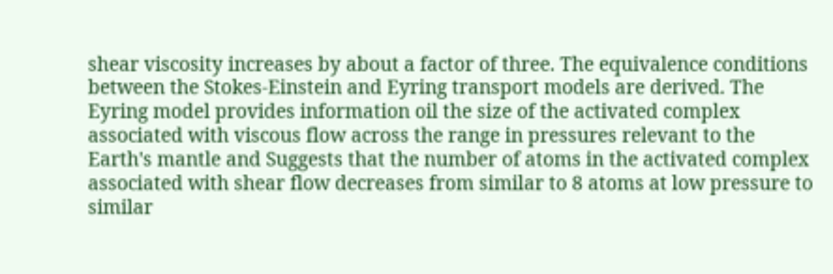shear viscosity increases by about a factor of three. The equivalence conditions between the Stokes-Einstein and Eyring transport models are derived. The Eyring model provides information oil the size of the activated complex associated with viscous flow across the range in pressures relevant to the Earth's mantle and Suggests that the number of atoms in the activated complex associated with shear flow decreases from similar to 8 atoms at low pressure to similar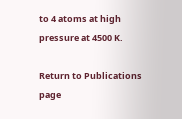to 4 atoms at high pressure at 4500 K.

Return to Publications page